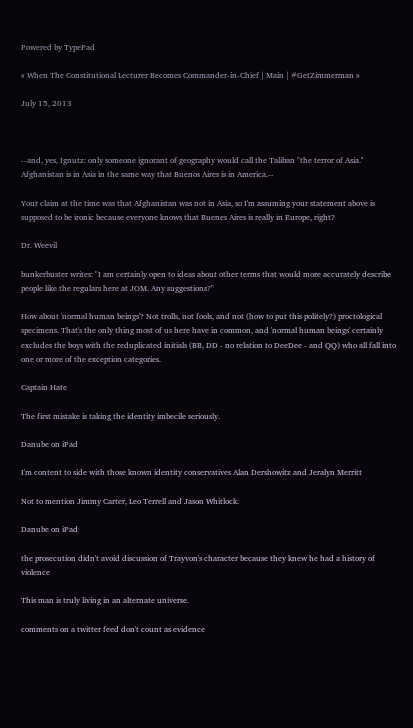Powered by TypePad

« When The Constitutional Lecturer Becomes Commander-in-Chief | Main | #GetZimmerman »

July 15, 2013



--and, yes, Ignutz: only someone ignorant of geography would call the Taliban "the terror of Asia.'' Afghanistan is in Asia in the same way that Buenos Aires is in America.--

Your claim at the time was that Afghanistan was not in Asia, so I'm assuming your statement above is supposed to be ironic because everyone knows that Buenes Aires is really in Europe, right?

Dr. Weevil

bunkerbuster writes: "I am certainly open to ideas about other terms that would more accurately describe people like the regulars here at JOM. Any suggestions?"

How about 'normal human beings'? Not trolls, not fools, and not (how to put this politely?) proctological specimens. That's the only thing most of us here have in common, and 'normal human beings' certainly excludes the boys with the reduplicated initials (BB, DD - no relation to DeeDee - and QQ) who all fall into one or more of the exception categories.

Captain Hate

The first mistake is taking the identity imbecile seriously.

Danube on iPad

I'm content to side with those known identity conservatives Alan Dershowitz and Jeralyn Merritt

Not to mention Jimmy Carter, Leo Terrell and Jason Whitlock.

Danube on iPad

the prosecution didn't avoid discussion of Trayvon's character because they knew he had a history of violence

This man is truly living in an alternate universe.

comments on a twitter feed don't count as evidence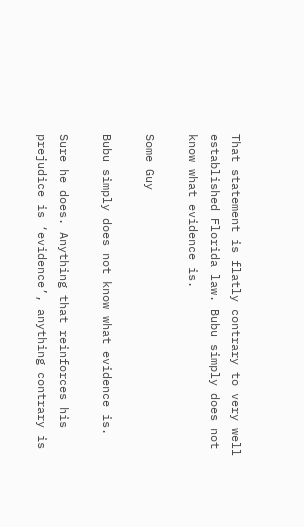That statement is flatly contrary to very well established Florida law. Bubu simply does not know what evidence is.

Some Guy

Bubu simply does not know what evidence is.

Sure he does. Anything that reinforces his prejudice is ‘evidence’, anything contrary is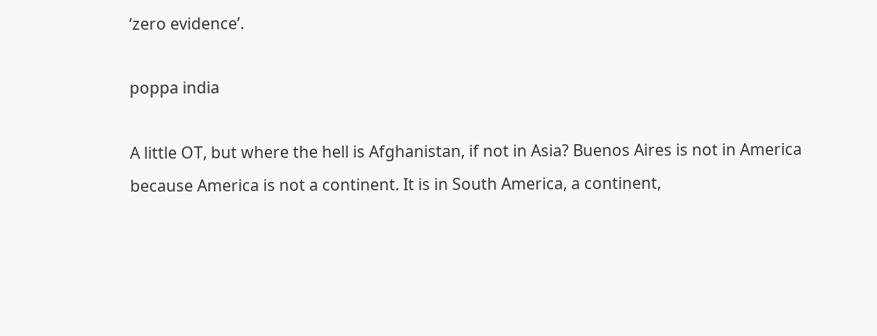‘zero evidence’.

poppa india

A little OT, but where the hell is Afghanistan, if not in Asia? Buenos Aires is not in America because America is not a continent. It is in South America, a continent,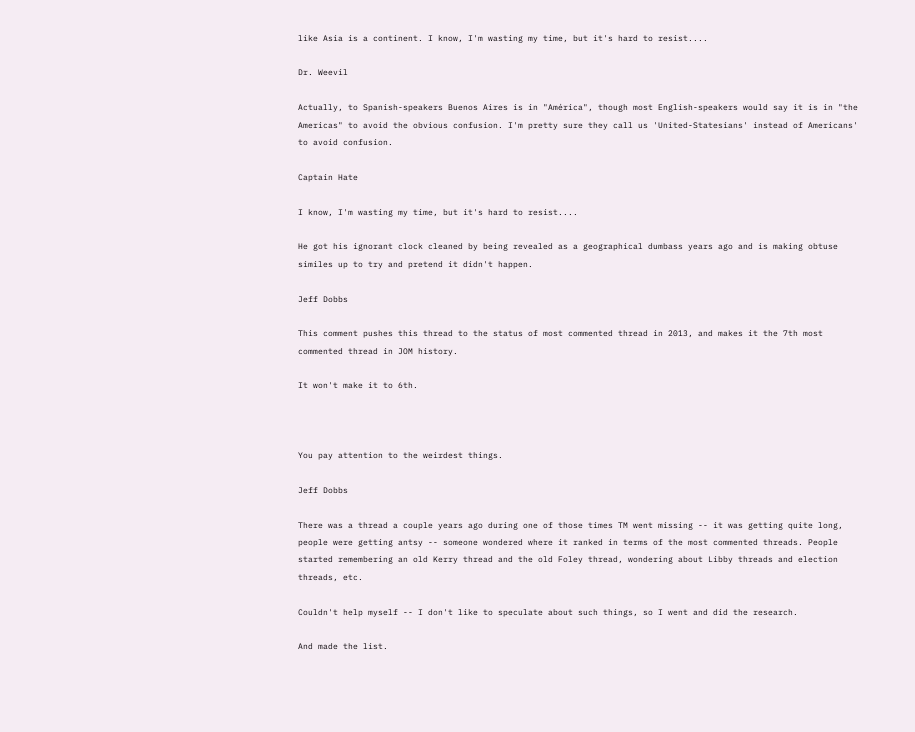like Asia is a continent. I know, I'm wasting my time, but it's hard to resist....

Dr. Weevil

Actually, to Spanish-speakers Buenos Aires is in "América", though most English-speakers would say it is in "the Americas" to avoid the obvious confusion. I'm pretty sure they call us 'United-Statesians' instead of Americans' to avoid confusion.

Captain Hate

I know, I'm wasting my time, but it's hard to resist....

He got his ignorant clock cleaned by being revealed as a geographical dumbass years ago and is making obtuse similes up to try and pretend it didn't happen.

Jeff Dobbs

This comment pushes this thread to the status of most commented thread in 2013, and makes it the 7th most commented thread in JOM history.

It won't make it to 6th.



You pay attention to the weirdest things.

Jeff Dobbs

There was a thread a couple years ago during one of those times TM went missing -- it was getting quite long, people were getting antsy -- someone wondered where it ranked in terms of the most commented threads. People started remembering an old Kerry thread and the old Foley thread, wondering about Libby threads and election threads, etc.

Couldn't help myself -- I don't like to speculate about such things, so I went and did the research.

And made the list.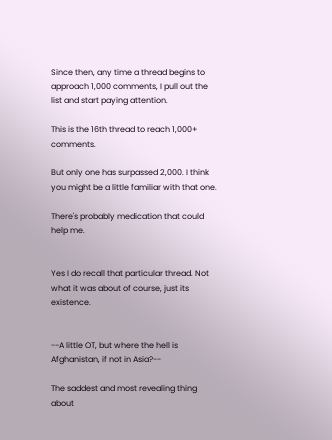Since then, any time a thread begins to approach 1,000 comments, I pull out the list and start paying attention.

This is the 16th thread to reach 1,000+ comments.

But only one has surpassed 2,000. I think you might be a little familiar with that one.

There's probably medication that could help me.


Yes I do recall that particular thread. Not what it was about of course, just its existence.


--A little OT, but where the hell is Afghanistan, if not in Asia?--

The saddest and most revealing thing about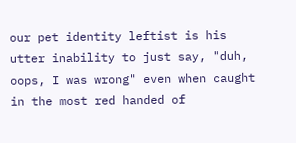our pet identity leftist is his utter inability to just say, "duh, oops, I was wrong" even when caught in the most red handed of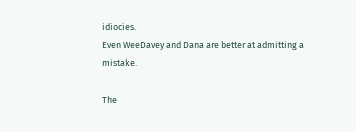idiocies.
Even WeeDavey and Dana are better at admitting a mistake.

The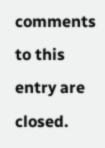comments to this entry are closed.